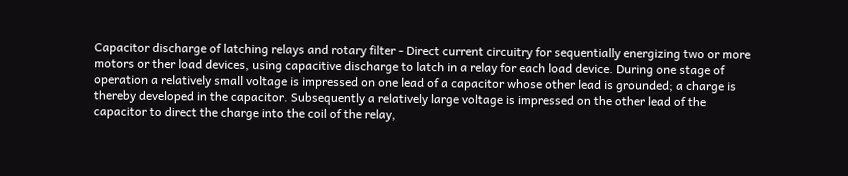Capacitor discharge of latching relays and rotary filter - Direct current circuitry for sequentially energizing two or more motors or ther load devices, using capacitive discharge to latch in a relay for each load device. During one stage of operation a relatively small voltage is impressed on one lead of a capacitor whose other lead is grounded; a charge is thereby developed in the capacitor. Subsequently a relatively large voltage is impressed on the other lead of the capacitor to direct the charge into the coil of the relay,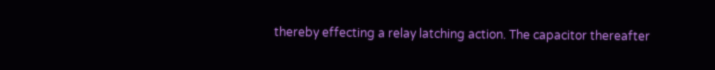thereby effecting a relay latching action. The capacitor thereafter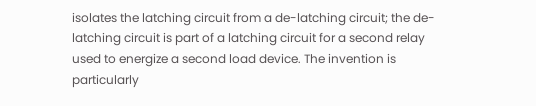isolates the latching circuit from a de-latching circuit; the de-latching circuit is part of a latching circuit for a second relay used to energize a second load device. The invention is particularly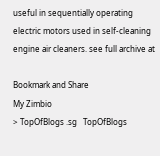useful in sequentially operating electric motors used in self-cleaning engine air cleaners. see full archive at

Bookmark and Share
My Zimbio
> TopOfBlogs .sg   TopOfBlogs